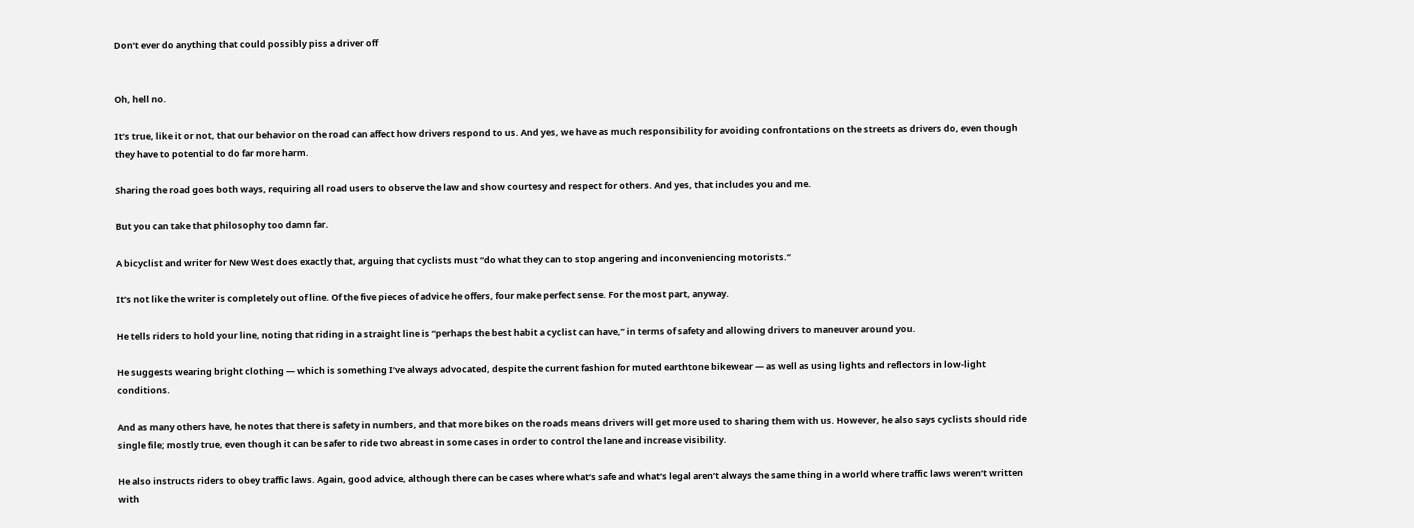Don’t ever do anything that could possibly piss a driver off


Oh, hell no.

It’s true, like it or not, that our behavior on the road can affect how drivers respond to us. And yes, we have as much responsibility for avoiding confrontations on the streets as drivers do, even though they have to potential to do far more harm.

Sharing the road goes both ways, requiring all road users to observe the law and show courtesy and respect for others. And yes, that includes you and me.

But you can take that philosophy too damn far.

A bicyclist and writer for New West does exactly that, arguing that cyclists must “do what they can to stop angering and inconveniencing motorists.”

It’s not like the writer is completely out of line. Of the five pieces of advice he offers, four make perfect sense. For the most part, anyway.

He tells riders to hold your line, noting that riding in a straight line is “perhaps the best habit a cyclist can have,” in terms of safety and allowing drivers to maneuver around you.

He suggests wearing bright clothing — which is something I’ve always advocated, despite the current fashion for muted earthtone bikewear — as well as using lights and reflectors in low-light conditions.

And as many others have, he notes that there is safety in numbers, and that more bikes on the roads means drivers will get more used to sharing them with us. However, he also says cyclists should ride single file; mostly true, even though it can be safer to ride two abreast in some cases in order to control the lane and increase visibility.

He also instructs riders to obey traffic laws. Again, good advice, although there can be cases where what’s safe and what’s legal aren’t always the same thing in a world where traffic laws weren’t written with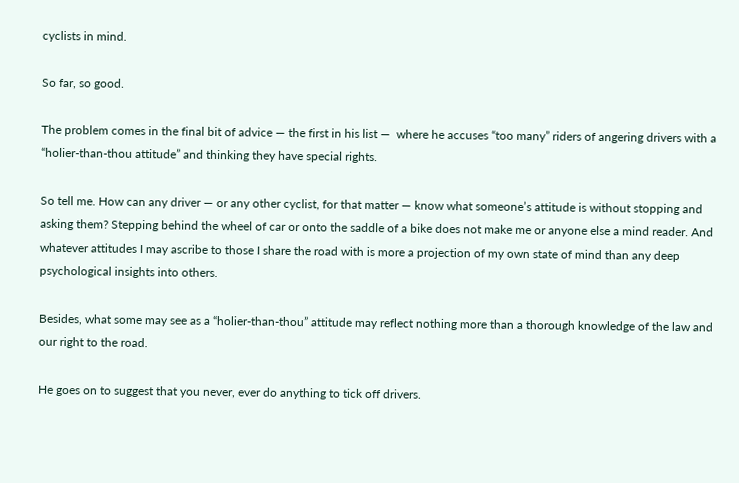cyclists in mind.

So far, so good.

The problem comes in the final bit of advice — the first in his list —  where he accuses “too many” riders of angering drivers with a “holier-than-thou attitude” and thinking they have special rights.

So tell me. How can any driver — or any other cyclist, for that matter — know what someone’s attitude is without stopping and asking them? Stepping behind the wheel of car or onto the saddle of a bike does not make me or anyone else a mind reader. And whatever attitudes I may ascribe to those I share the road with is more a projection of my own state of mind than any deep psychological insights into others.

Besides, what some may see as a “holier-than-thou” attitude may reflect nothing more than a thorough knowledge of the law and our right to the road.

He goes on to suggest that you never, ever do anything to tick off drivers.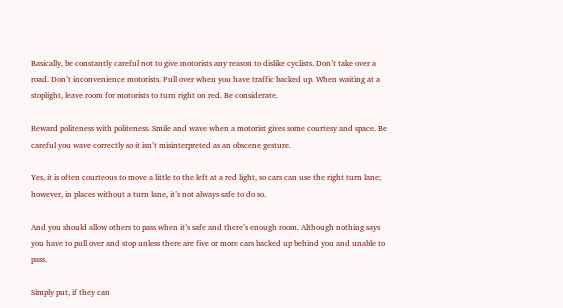Basically, be constantly careful not to give motorists any reason to dislike cyclists. Don’t take over a road. Don’t inconvenience motorists. Pull over when you have traffic backed up. When waiting at a stoplight, leave room for motorists to turn right on red. Be considerate.

Reward politeness with politeness. Smile and wave when a motorist gives some courtesy and space. Be careful you wave correctly so it isn’t misinterpreted as an obscene gesture.

Yes, it is often courteous to move a little to the left at a red light, so cars can use the right turn lane; however, in places without a turn lane, it’s not always safe to do so.

And you should allow others to pass when it’s safe and there’s enough room. Although nothing says you have to pull over and stop unless there are five or more cars backed up behind you and unable to pass.

Simply put, if they can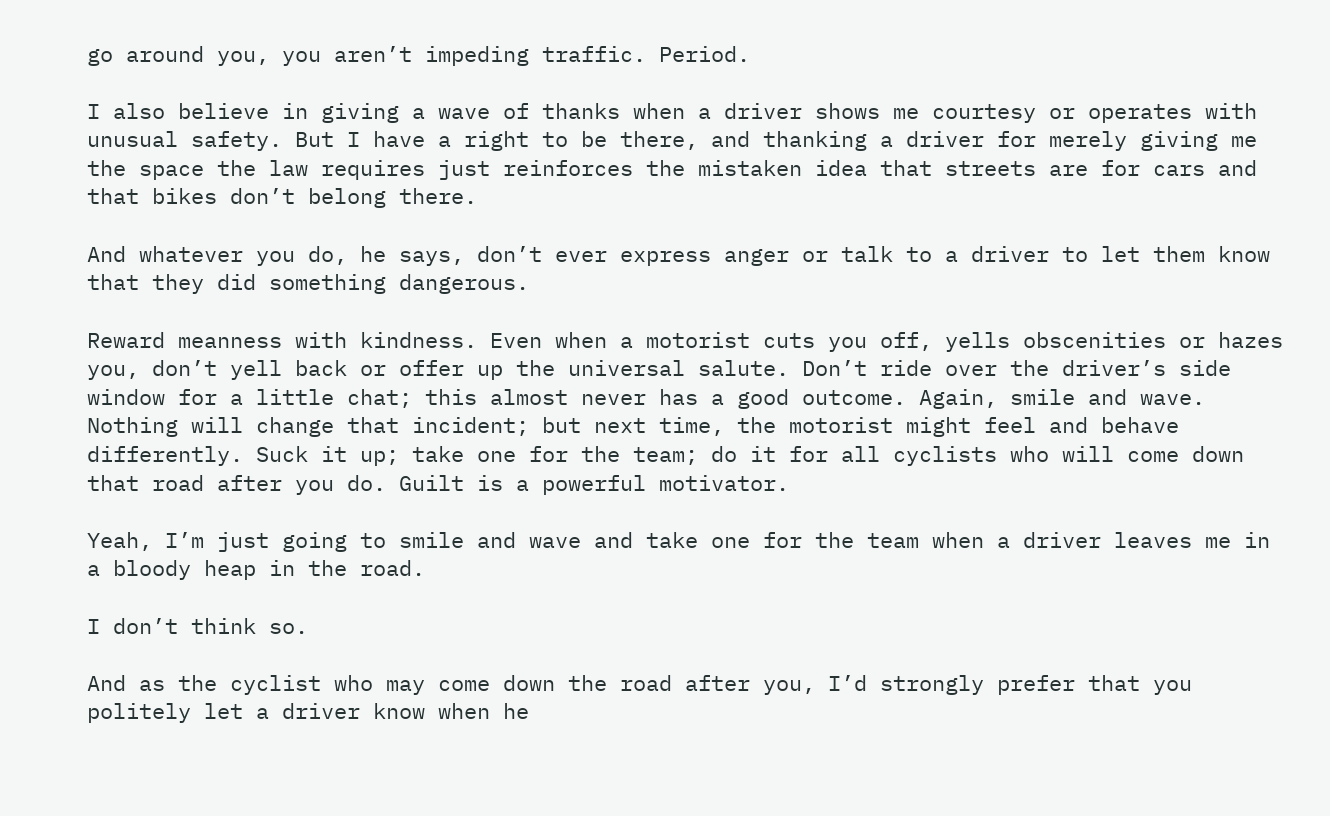go around you, you aren’t impeding traffic. Period.

I also believe in giving a wave of thanks when a driver shows me courtesy or operates with unusual safety. But I have a right to be there, and thanking a driver for merely giving me the space the law requires just reinforces the mistaken idea that streets are for cars and that bikes don’t belong there.

And whatever you do, he says, don’t ever express anger or talk to a driver to let them know that they did something dangerous.

Reward meanness with kindness. Even when a motorist cuts you off, yells obscenities or hazes you, don’t yell back or offer up the universal salute. Don’t ride over the driver’s side window for a little chat; this almost never has a good outcome. Again, smile and wave. Nothing will change that incident; but next time, the motorist might feel and behave differently. Suck it up; take one for the team; do it for all cyclists who will come down that road after you do. Guilt is a powerful motivator.

Yeah, I’m just going to smile and wave and take one for the team when a driver leaves me in a bloody heap in the road.

I don’t think so.

And as the cyclist who may come down the road after you, I’d strongly prefer that you politely let a driver know when he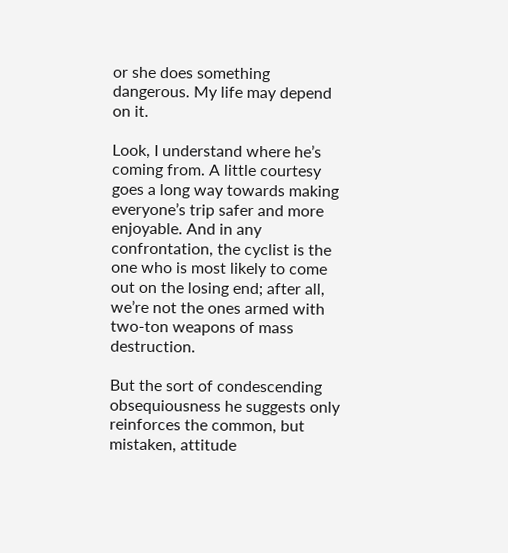or she does something dangerous. My life may depend on it.

Look, I understand where he’s coming from. A little courtesy goes a long way towards making everyone’s trip safer and more enjoyable. And in any confrontation, the cyclist is the one who is most likely to come out on the losing end; after all, we’re not the ones armed with two-ton weapons of mass destruction.

But the sort of condescending obsequiousness he suggests only reinforces the common, but mistaken, attitude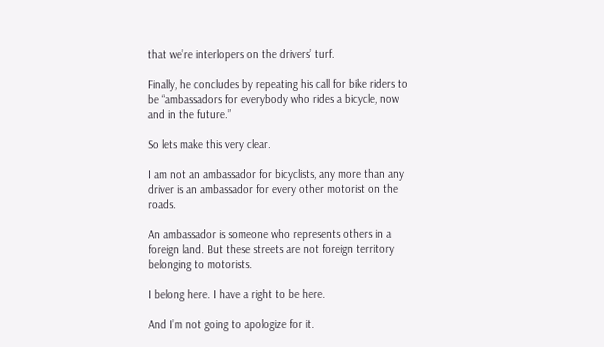that we’re interlopers on the drivers’ turf.

Finally, he concludes by repeating his call for bike riders to be “ambassadors for everybody who rides a bicycle, now and in the future.”

So lets make this very clear.

I am not an ambassador for bicyclists, any more than any driver is an ambassador for every other motorist on the roads.

An ambassador is someone who represents others in a foreign land. But these streets are not foreign territory belonging to motorists.

I belong here. I have a right to be here.

And I’m not going to apologize for it.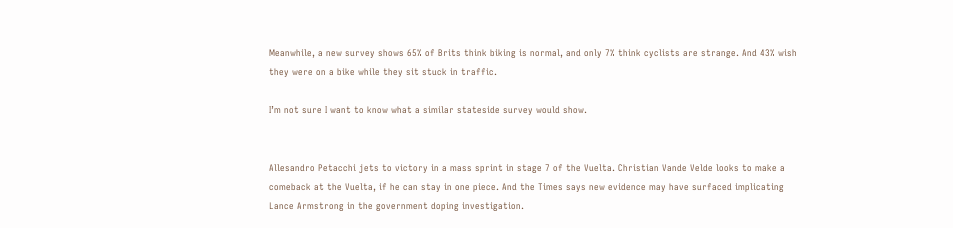Meanwhile, a new survey shows 65% of Brits think biking is normal, and only 7% think cyclists are strange. And 43% wish they were on a bike while they sit stuck in traffic.

I’m not sure I want to know what a similar stateside survey would show.


Allesandro Petacchi jets to victory in a mass sprint in stage 7 of the Vuelta. Christian Vande Velde looks to make a comeback at the Vuelta, if he can stay in one piece. And the Times says new evidence may have surfaced implicating Lance Armstrong in the government doping investigation.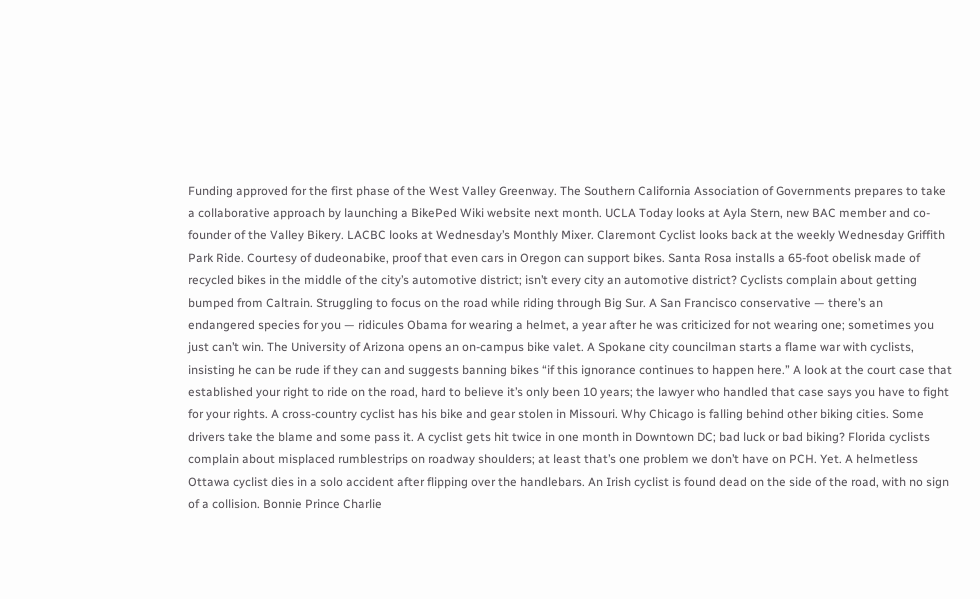Funding approved for the first phase of the West Valley Greenway. The Southern California Association of Governments prepares to take a collaborative approach by launching a BikePed Wiki website next month. UCLA Today looks at Ayla Stern, new BAC member and co-founder of the Valley Bikery. LACBC looks at Wednesday’s Monthly Mixer. Claremont Cyclist looks back at the weekly Wednesday Griffith Park Ride. Courtesy of dudeonabike, proof that even cars in Oregon can support bikes. Santa Rosa installs a 65-foot obelisk made of recycled bikes in the middle of the city’s automotive district; isn’t every city an automotive district? Cyclists complain about getting bumped from Caltrain. Struggling to focus on the road while riding through Big Sur. A San Francisco conservative — there’s an endangered species for you — ridicules Obama for wearing a helmet, a year after he was criticized for not wearing one; sometimes you just can’t win. The University of Arizona opens an on-campus bike valet. A Spokane city councilman starts a flame war with cyclists, insisting he can be rude if they can and suggests banning bikes “if this ignorance continues to happen here.” A look at the court case that established your right to ride on the road, hard to believe it’s only been 10 years; the lawyer who handled that case says you have to fight for your rights. A cross-country cyclist has his bike and gear stolen in Missouri. Why Chicago is falling behind other biking cities. Some drivers take the blame and some pass it. A cyclist gets hit twice in one month in Downtown DC; bad luck or bad biking? Florida cyclists complain about misplaced rumblestrips on roadway shoulders; at least that’s one problem we don’t have on PCH. Yet. A helmetless Ottawa cyclist dies in a solo accident after flipping over the handlebars. An Irish cyclist is found dead on the side of the road, with no sign of a collision. Bonnie Prince Charlie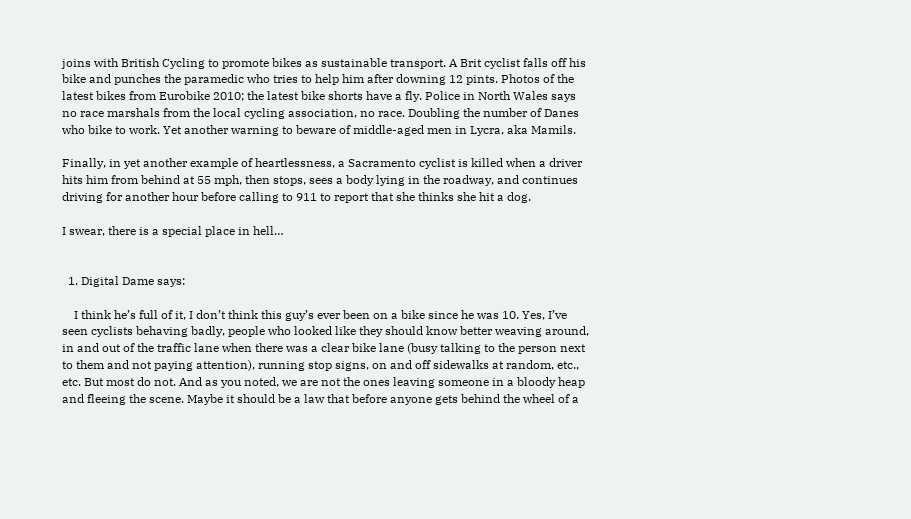joins with British Cycling to promote bikes as sustainable transport. A Brit cyclist falls off his bike and punches the paramedic who tries to help him after downing 12 pints. Photos of the latest bikes from Eurobike 2010; the latest bike shorts have a fly. Police in North Wales says no race marshals from the local cycling association, no race. Doubling the number of Danes who bike to work. Yet another warning to beware of middle-aged men in Lycra, aka Mamils.

Finally, in yet another example of heartlessness, a Sacramento cyclist is killed when a driver hits him from behind at 55 mph, then stops, sees a body lying in the roadway, and continues driving for another hour before calling to 911 to report that she thinks she hit a dog.

I swear, there is a special place in hell…


  1. Digital Dame says:

    I think he’s full of it, I don’t think this guy’s ever been on a bike since he was 10. Yes, I’ve seen cyclists behaving badly, people who looked like they should know better weaving around, in and out of the traffic lane when there was a clear bike lane (busy talking to the person next to them and not paying attention), running stop signs, on and off sidewalks at random, etc., etc. But most do not. And as you noted, we are not the ones leaving someone in a bloody heap and fleeing the scene. Maybe it should be a law that before anyone gets behind the wheel of a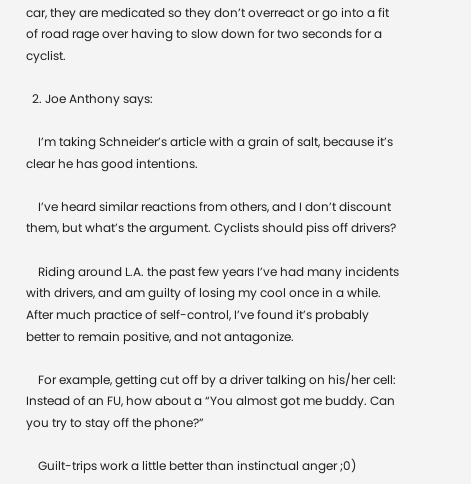car, they are medicated so they don’t overreact or go into a fit of road rage over having to slow down for two seconds for a cyclist.

  2. Joe Anthony says:

    I’m taking Schneider’s article with a grain of salt, because it’s clear he has good intentions.

    I’ve heard similar reactions from others, and I don’t discount them, but what’s the argument. Cyclists should piss off drivers?

    Riding around L.A. the past few years I’ve had many incidents with drivers, and am guilty of losing my cool once in a while. After much practice of self-control, I’ve found it’s probably better to remain positive, and not antagonize.

    For example, getting cut off by a driver talking on his/her cell: Instead of an FU, how about a “You almost got me buddy. Can you try to stay off the phone?”

    Guilt-trips work a little better than instinctual anger ;0)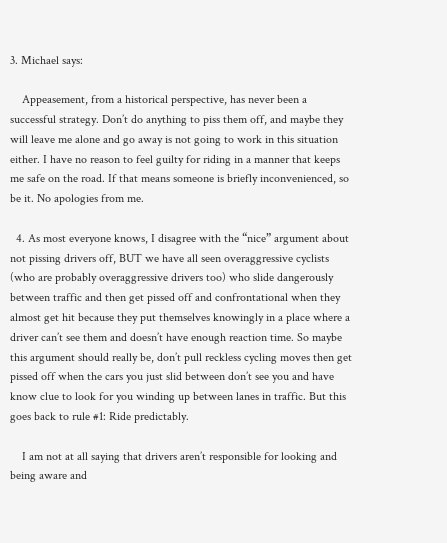3. Michael says:

    Appeasement, from a historical perspective, has never been a successful strategy. Don’t do anything to piss them off, and maybe they will leave me alone and go away is not going to work in this situation either. I have no reason to feel guilty for riding in a manner that keeps me safe on the road. If that means someone is briefly inconvenienced, so be it. No apologies from me.

  4. As most everyone knows, I disagree with the “nice” argument about not pissing drivers off, BUT we have all seen overaggressive cyclists (who are probably overaggressive drivers too) who slide dangerously between traffic and then get pissed off and confrontational when they almost get hit because they put themselves knowingly in a place where a driver can’t see them and doesn’t have enough reaction time. So maybe this argument should really be, don’t pull reckless cycling moves then get pissed off when the cars you just slid between don’t see you and have know clue to look for you winding up between lanes in traffic. But this goes back to rule #1: Ride predictably.

    I am not at all saying that drivers aren’t responsible for looking and being aware and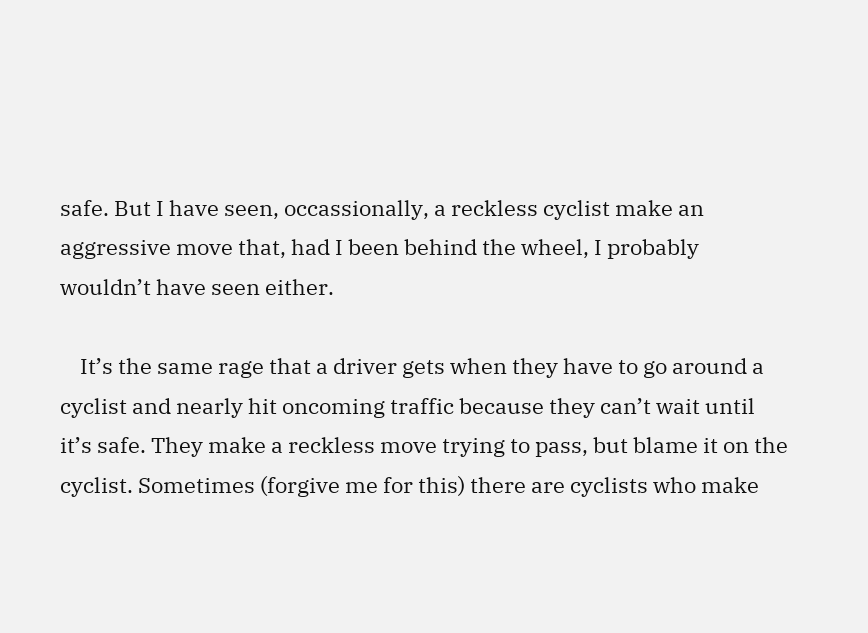safe. But I have seen, occassionally, a reckless cyclist make an aggressive move that, had I been behind the wheel, I probably wouldn’t have seen either.

    It’s the same rage that a driver gets when they have to go around a cyclist and nearly hit oncoming traffic because they can’t wait until it’s safe. They make a reckless move trying to pass, but blame it on the cyclist. Sometimes (forgive me for this) there are cyclists who make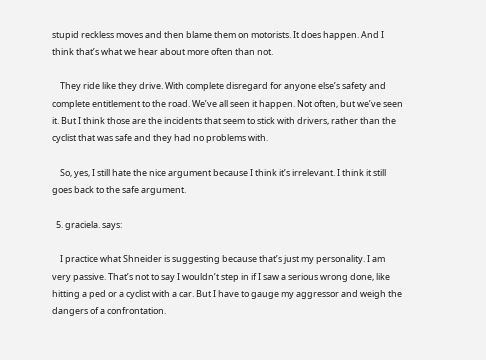stupid reckless moves and then blame them on motorists. It does happen. And I think that’s what we hear about more often than not.

    They ride like they drive. With complete disregard for anyone else’s safety and complete entitlement to the road. We’ve all seen it happen. Not often, but we’ve seen it. But I think those are the incidents that seem to stick with drivers, rather than the cyclist that was safe and they had no problems with.

    So, yes, I still hate the nice argument because I think it’s irrelevant. I think it still goes back to the safe argument.

  5. graciela. says:

    I practice what Shneider is suggesting because that’s just my personality. I am very passive. That’s not to say I wouldn’t step in if I saw a serious wrong done, like hitting a ped or a cyclist with a car. But I have to gauge my aggressor and weigh the dangers of a confrontation.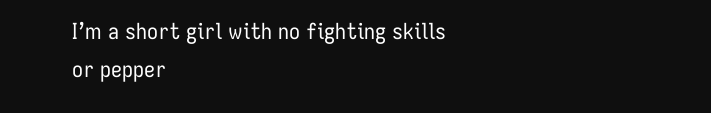I’m a short girl with no fighting skills or pepper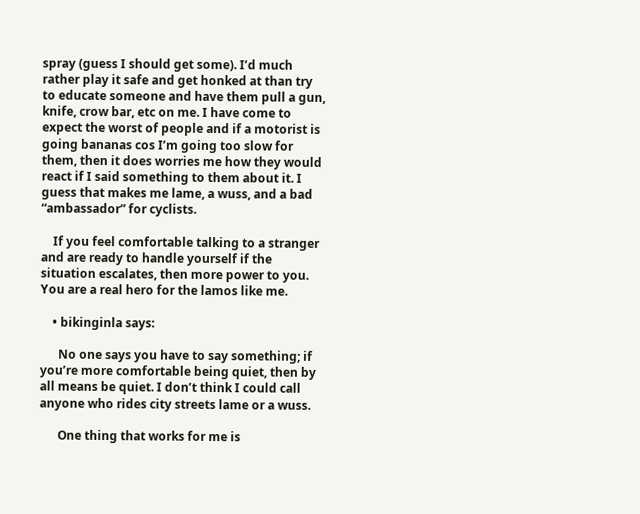spray (guess I should get some). I’d much rather play it safe and get honked at than try to educate someone and have them pull a gun, knife, crow bar, etc on me. I have come to expect the worst of people and if a motorist is going bananas cos I’m going too slow for them, then it does worries me how they would react if I said something to them about it. I guess that makes me lame, a wuss, and a bad “ambassador” for cyclists.

    If you feel comfortable talking to a stranger and are ready to handle yourself if the situation escalates, then more power to you. You are a real hero for the lamos like me.

    • bikinginla says:

      No one says you have to say something; if you’re more comfortable being quiet, then by all means be quiet. I don’t think I could call anyone who rides city streets lame or a wuss.

      One thing that works for me is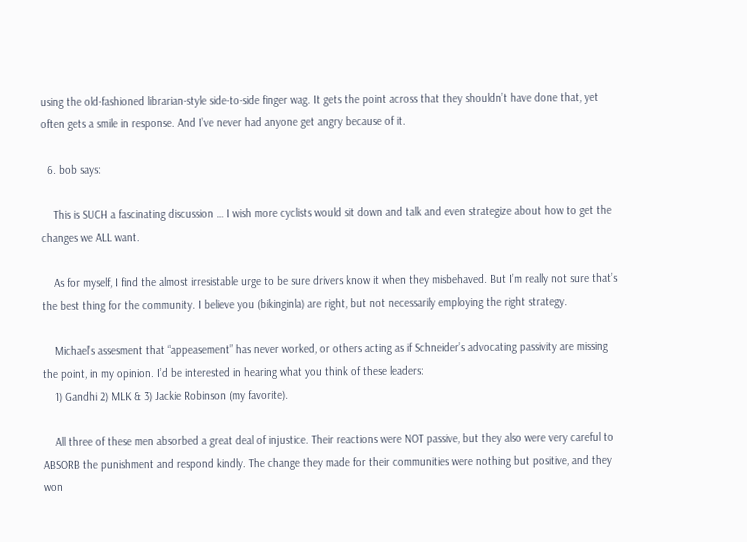using the old-fashioned librarian-style side-to-side finger wag. It gets the point across that they shouldn’t have done that, yet often gets a smile in response. And I’ve never had anyone get angry because of it.

  6. bob says:

    This is SUCH a fascinating discussion … I wish more cyclists would sit down and talk and even strategize about how to get the changes we ALL want.

    As for myself, I find the almost irresistable urge to be sure drivers know it when they misbehaved. But I’m really not sure that’s the best thing for the community. I believe you (bikinginla) are right, but not necessarily employing the right strategy.

    Michael’s assesment that “appeasement” has never worked, or others acting as if Schneider’s advocating passivity are missing the point, in my opinion. I’d be interested in hearing what you think of these leaders:
    1) Gandhi 2) MLK & 3) Jackie Robinson (my favorite).

    All three of these men absorbed a great deal of injustice. Their reactions were NOT passive, but they also were very careful to ABSORB the punishment and respond kindly. The change they made for their communities were nothing but positive, and they won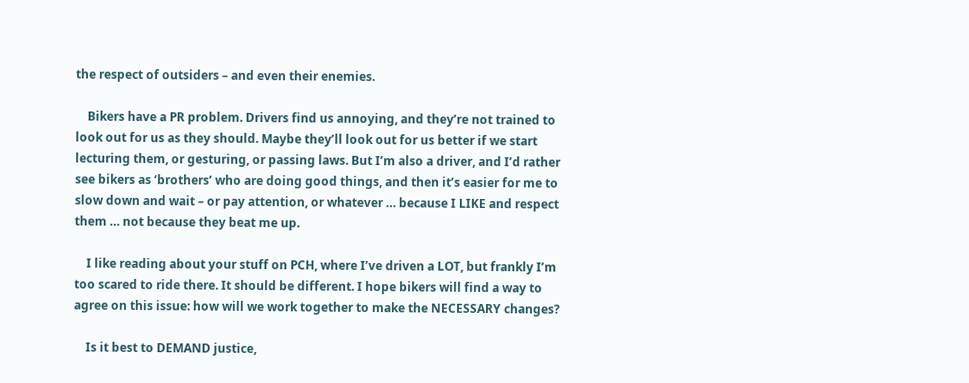the respect of outsiders – and even their enemies.

    Bikers have a PR problem. Drivers find us annoying, and they’re not trained to look out for us as they should. Maybe they’ll look out for us better if we start lecturing them, or gesturing, or passing laws. But I’m also a driver, and I’d rather see bikers as ‘brothers’ who are doing good things, and then it’s easier for me to slow down and wait – or pay attention, or whatever … because I LIKE and respect them … not because they beat me up.

    I like reading about your stuff on PCH, where I’ve driven a LOT, but frankly I’m too scared to ride there. It should be different. I hope bikers will find a way to agree on this issue: how will we work together to make the NECESSARY changes?

    Is it best to DEMAND justice,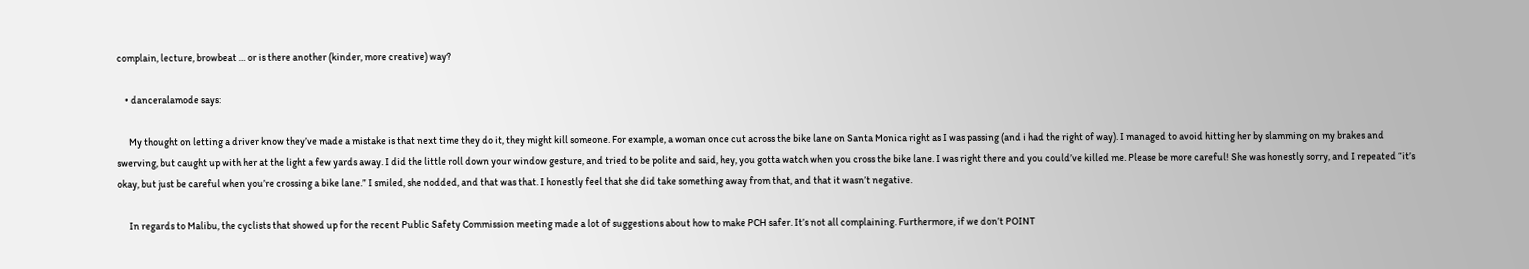complain, lecture, browbeat … or is there another (kinder, more creative) way?

    • danceralamode says:

      My thought on letting a driver know they’ve made a mistake is that next time they do it, they might kill someone. For example, a woman once cut across the bike lane on Santa Monica right as I was passing (and i had the right of way). I managed to avoid hitting her by slamming on my brakes and swerving, but caught up with her at the light a few yards away. I did the little roll down your window gesture, and tried to be polite and said, hey, you gotta watch when you cross the bike lane. I was right there and you could’ve killed me. Please be more careful! She was honestly sorry, and I repeated “it’s okay, but just be careful when you’re crossing a bike lane.” I smiled, she nodded, and that was that. I honestly feel that she did take something away from that, and that it wasn’t negative.

      In regards to Malibu, the cyclists that showed up for the recent Public Safety Commission meeting made a lot of suggestions about how to make PCH safer. It’s not all complaining. Furthermore, if we don’t POINT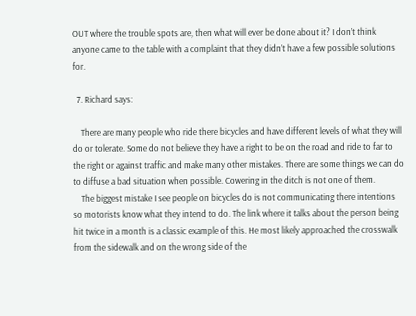OUT where the trouble spots are, then what will ever be done about it? I don’t think anyone came to the table with a complaint that they didn’t have a few possible solutions for.

  7. Richard says:

    There are many people who ride there bicycles and have different levels of what they will do or tolerate. Some do not believe they have a right to be on the road and ride to far to the right or against traffic and make many other mistakes. There are some things we can do to diffuse a bad situation when possible. Cowering in the ditch is not one of them.
    The biggest mistake I see people on bicycles do is not communicating there intentions so motorists know what they intend to do. The link where it talks about the person being hit twice in a month is a classic example of this. He most likely approached the crosswalk from the sidewalk and on the wrong side of the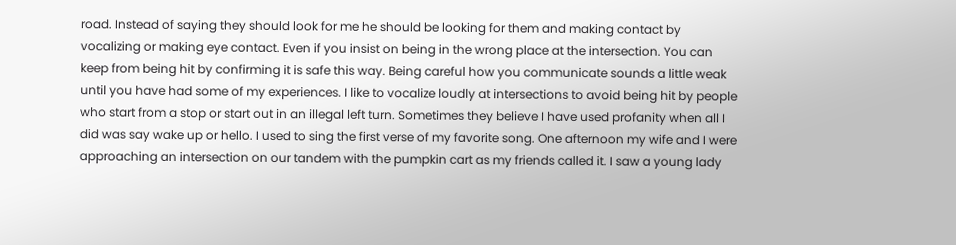road. Instead of saying they should look for me he should be looking for them and making contact by vocalizing or making eye contact. Even if you insist on being in the wrong place at the intersection. You can keep from being hit by confirming it is safe this way. Being careful how you communicate sounds a little weak until you have had some of my experiences. I like to vocalize loudly at intersections to avoid being hit by people who start from a stop or start out in an illegal left turn. Sometimes they believe I have used profanity when all I did was say wake up or hello. I used to sing the first verse of my favorite song. One afternoon my wife and I were approaching an intersection on our tandem with the pumpkin cart as my friends called it. I saw a young lady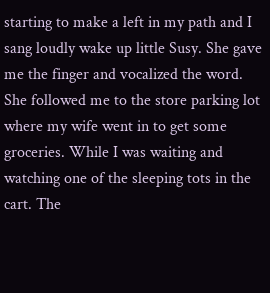starting to make a left in my path and I sang loudly wake up little Susy. She gave me the finger and vocalized the word. She followed me to the store parking lot where my wife went in to get some groceries. While I was waiting and watching one of the sleeping tots in the cart. The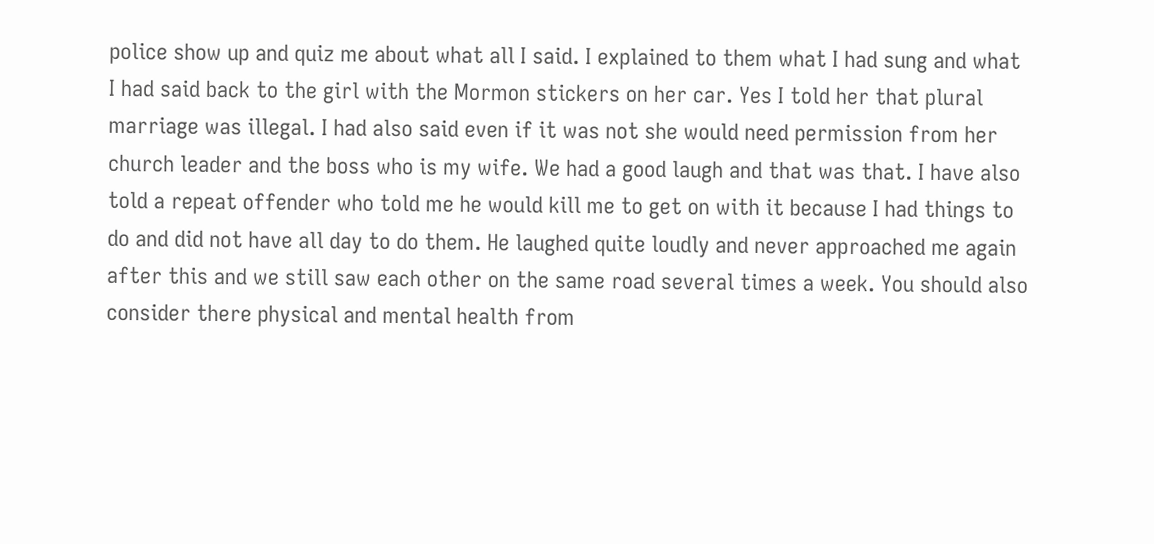police show up and quiz me about what all I said. I explained to them what I had sung and what I had said back to the girl with the Mormon stickers on her car. Yes I told her that plural marriage was illegal. I had also said even if it was not she would need permission from her church leader and the boss who is my wife. We had a good laugh and that was that. I have also told a repeat offender who told me he would kill me to get on with it because I had things to do and did not have all day to do them. He laughed quite loudly and never approached me again after this and we still saw each other on the same road several times a week. You should also consider there physical and mental health from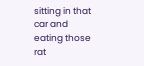sitting in that car and eating those rat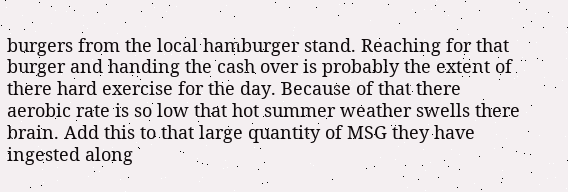burgers from the local hamburger stand. Reaching for that burger and handing the cash over is probably the extent of there hard exercise for the day. Because of that there aerobic rate is so low that hot summer weather swells there brain. Add this to that large quantity of MSG they have ingested along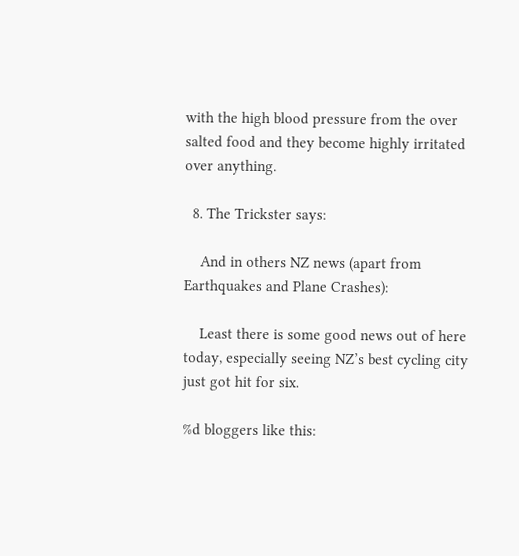with the high blood pressure from the over salted food and they become highly irritated over anything.

  8. The Trickster says:

    And in others NZ news (apart from Earthquakes and Plane Crashes):

    Least there is some good news out of here today, especially seeing NZ’s best cycling city just got hit for six.

%d bloggers like this: